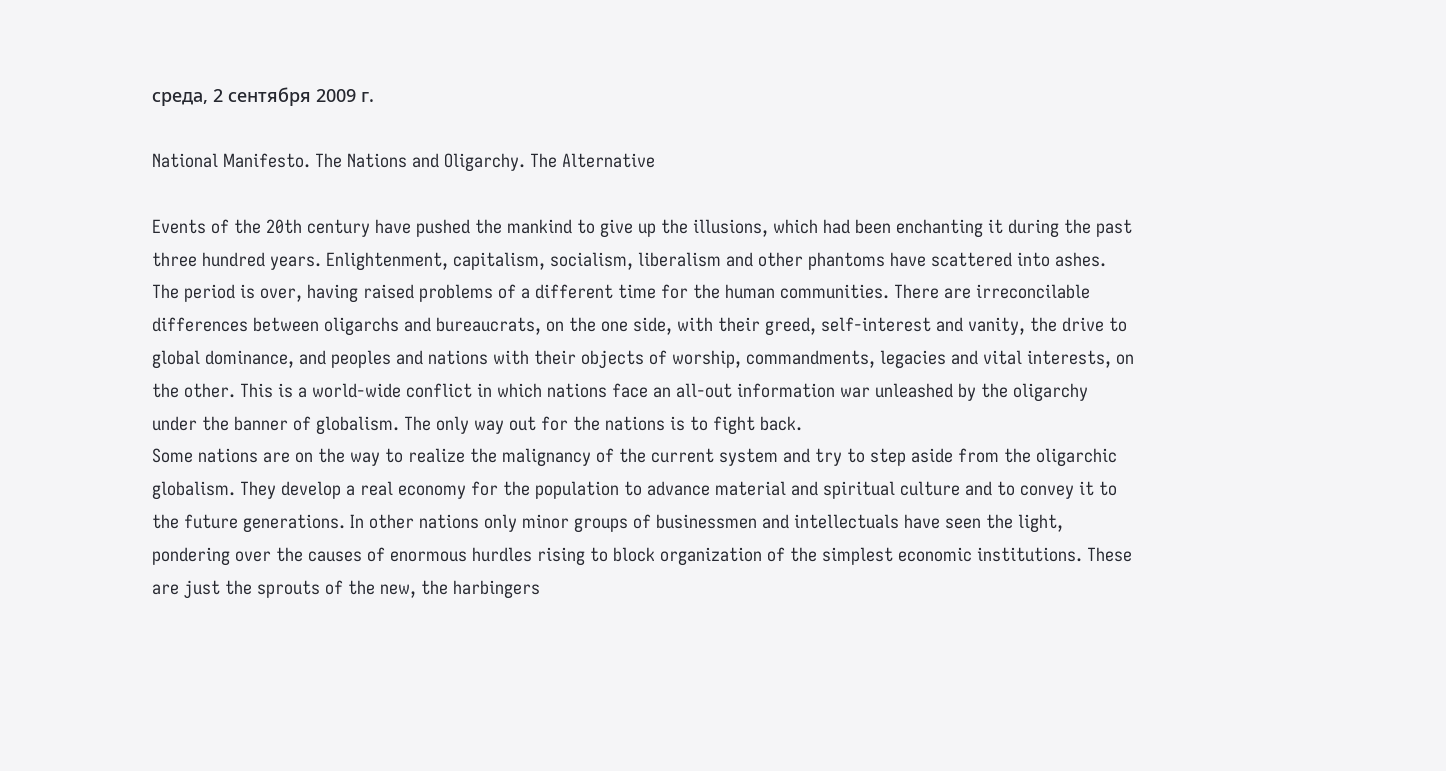среда, 2 сентября 2009 г.

National Manifesto. The Nations and Oligarchy. The Alternative

Events of the 20th century have pushed the mankind to give up the illusions, which had been enchanting it during the past three hundred years. Enlightenment, capitalism, socialism, liberalism and other phantoms have scattered into ashes. The period is over, having raised problems of a different time for the human communities. There are irreconcilable differences between oligarchs and bureaucrats, on the one side, with their greed, self-interest and vanity, the drive to global dominance, and peoples and nations with their objects of worship, commandments, legacies and vital interests, on the other. This is a world-wide conflict in which nations face an all-out information war unleashed by the oligarchy under the banner of globalism. The only way out for the nations is to fight back.
Some nations are on the way to realize the malignancy of the current system and try to step aside from the oligarchic globalism. They develop a real economy for the population to advance material and spiritual culture and to convey it to the future generations. In other nations only minor groups of businessmen and intellectuals have seen the light, pondering over the causes of enormous hurdles rising to block organization of the simplest economic institutions. These are just the sprouts of the new, the harbingers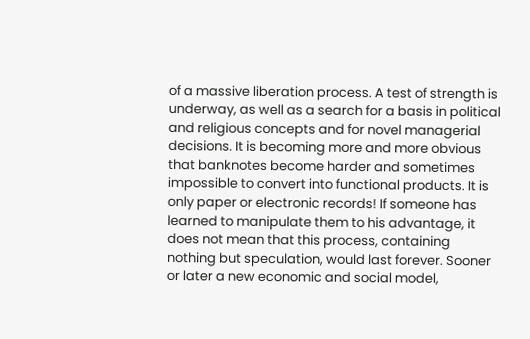of a massive liberation process. A test of strength is underway, as well as a search for a basis in political and religious concepts and for novel managerial decisions. It is becoming more and more obvious that banknotes become harder and sometimes impossible to convert into functional products. It is only paper or electronic records! If someone has learned to manipulate them to his advantage, it does not mean that this process, containing nothing but speculation, would last forever. Sooner or later a new economic and social model,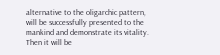alternative to the oligarchic pattern, will be successfully presented to the mankind and demonstrate its vitality. Then it will be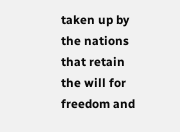taken up by the nations that retain the will for freedom and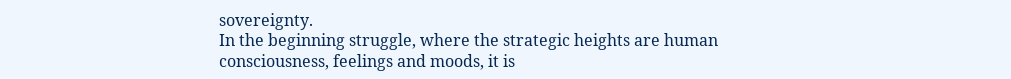sovereignty.
In the beginning struggle, where the strategic heights are human consciousness, feelings and moods, it is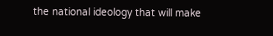the national ideology that will make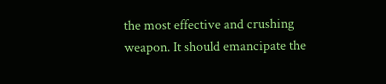the most effective and crushing weapon. It should emancipate the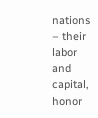nations – their labor and capital, honor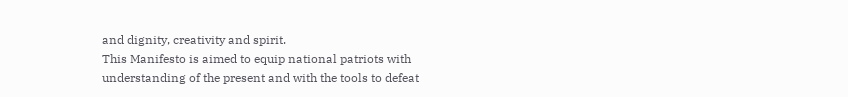and dignity, creativity and spirit.
This Manifesto is aimed to equip national patriots with understanding of the present and with the tools to defeat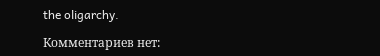the oligarchy.

Комментариев нет: